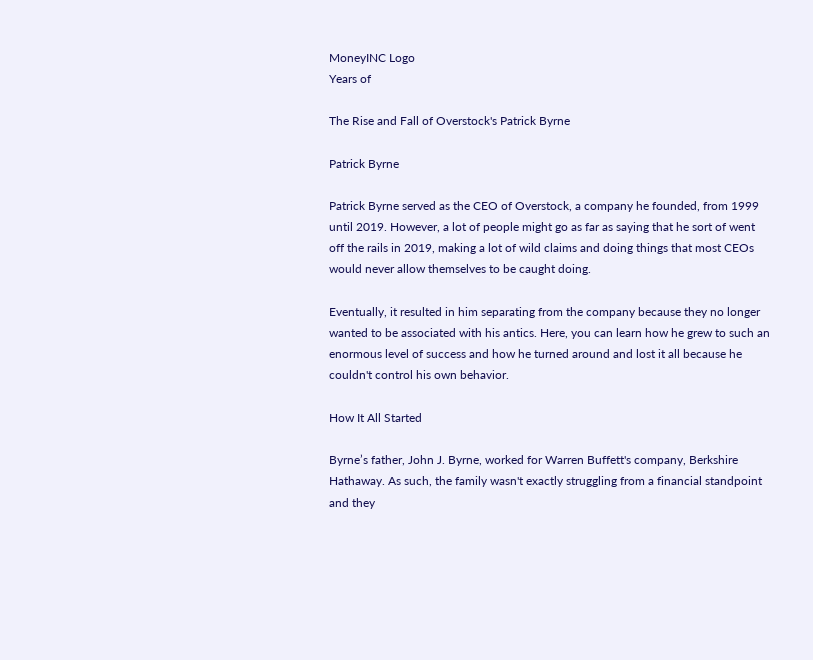MoneyINC Logo
Years of

The Rise and Fall of Overstock's Patrick Byrne

Patrick Byrne

Patrick Byrne served as the CEO of Overstock, a company he founded, from 1999 until 2019. However, a lot of people might go as far as saying that he sort of went off the rails in 2019, making a lot of wild claims and doing things that most CEOs would never allow themselves to be caught doing.

Eventually, it resulted in him separating from the company because they no longer wanted to be associated with his antics. Here, you can learn how he grew to such an enormous level of success and how he turned around and lost it all because he couldn't control his own behavior.

How It All Started

Byrne’s father, John J. Byrne, worked for Warren Buffett's company, Berkshire Hathaway. As such, the family wasn't exactly struggling from a financial standpoint and they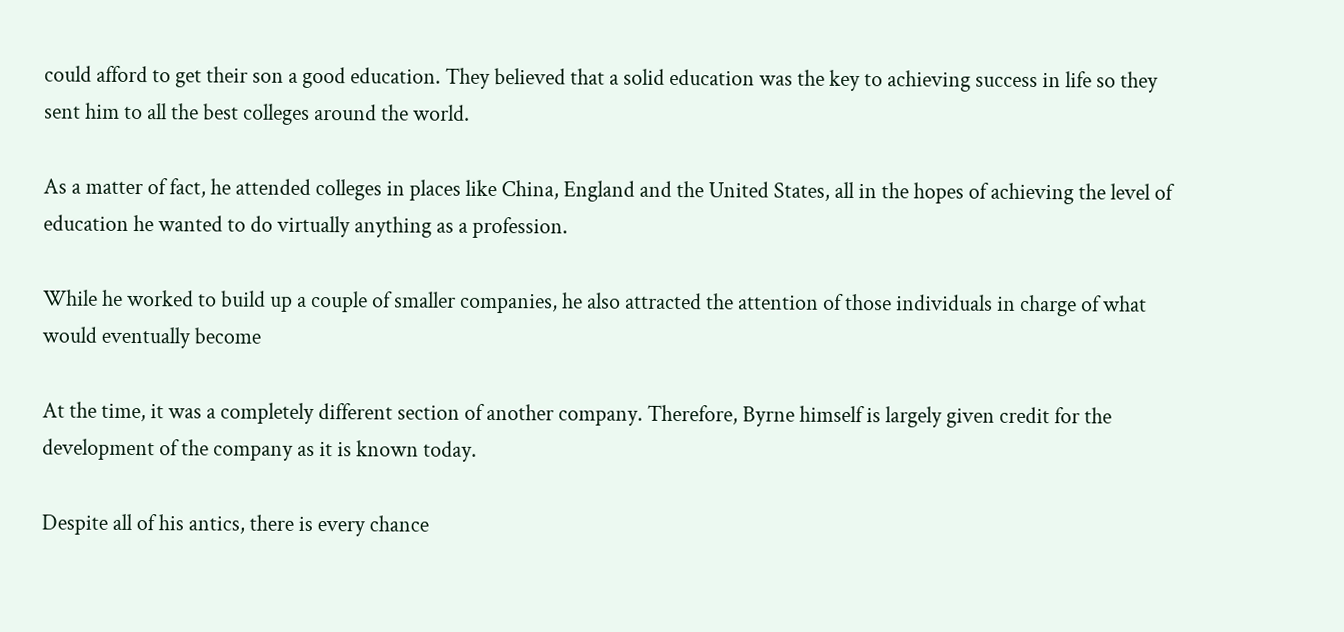could afford to get their son a good education. They believed that a solid education was the key to achieving success in life so they sent him to all the best colleges around the world.

As a matter of fact, he attended colleges in places like China, England and the United States, all in the hopes of achieving the level of education he wanted to do virtually anything as a profession.

While he worked to build up a couple of smaller companies, he also attracted the attention of those individuals in charge of what would eventually become

At the time, it was a completely different section of another company. Therefore, Byrne himself is largely given credit for the development of the company as it is known today.

Despite all of his antics, there is every chance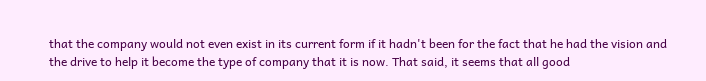that the company would not even exist in its current form if it hadn't been for the fact that he had the vision and the drive to help it become the type of company that it is now. That said, it seems that all good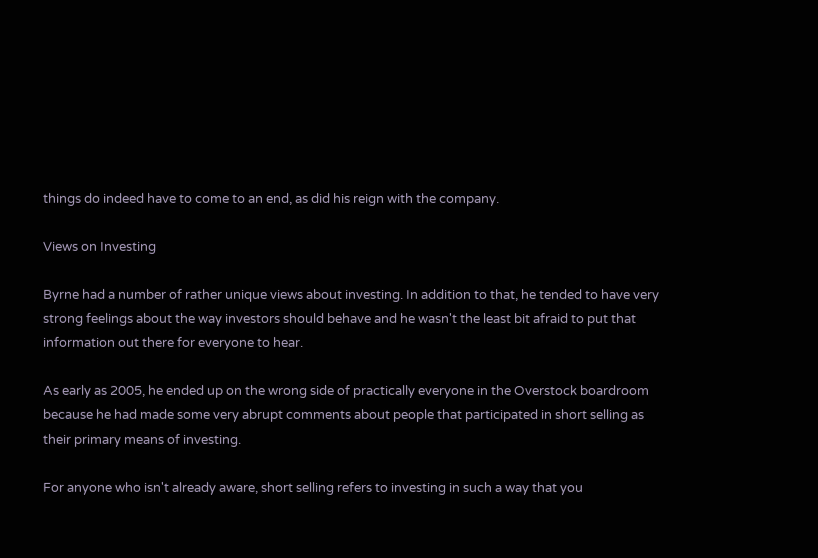things do indeed have to come to an end, as did his reign with the company.

Views on Investing

Byrne had a number of rather unique views about investing. In addition to that, he tended to have very strong feelings about the way investors should behave and he wasn't the least bit afraid to put that information out there for everyone to hear.

As early as 2005, he ended up on the wrong side of practically everyone in the Overstock boardroom because he had made some very abrupt comments about people that participated in short selling as their primary means of investing.

For anyone who isn't already aware, short selling refers to investing in such a way that you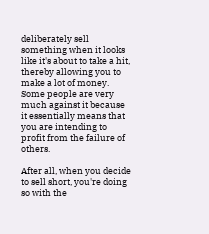deliberately sell something when it looks like it's about to take a hit, thereby allowing you to make a lot of money. Some people are very much against it because it essentially means that you are intending to profit from the failure of others.

After all, when you decide to sell short, you're doing so with the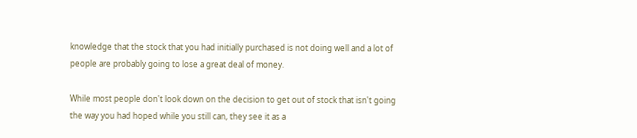knowledge that the stock that you had initially purchased is not doing well and a lot of people are probably going to lose a great deal of money.

While most people don't look down on the decision to get out of stock that isn't going the way you had hoped while you still can, they see it as a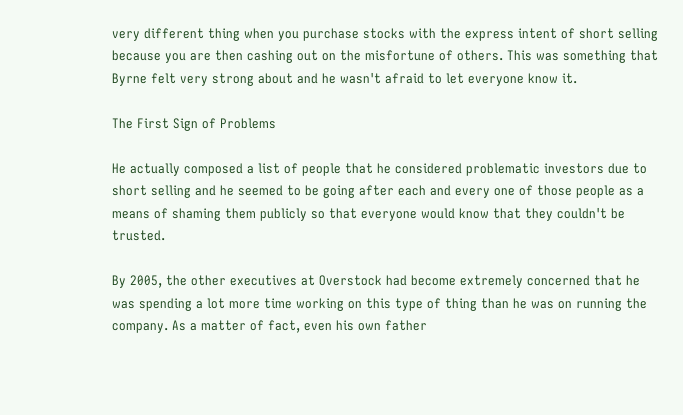very different thing when you purchase stocks with the express intent of short selling because you are then cashing out on the misfortune of others. This was something that Byrne felt very strong about and he wasn't afraid to let everyone know it.

The First Sign of Problems

He actually composed a list of people that he considered problematic investors due to short selling and he seemed to be going after each and every one of those people as a means of shaming them publicly so that everyone would know that they couldn't be trusted.

By 2005, the other executives at Overstock had become extremely concerned that he was spending a lot more time working on this type of thing than he was on running the company. As a matter of fact, even his own father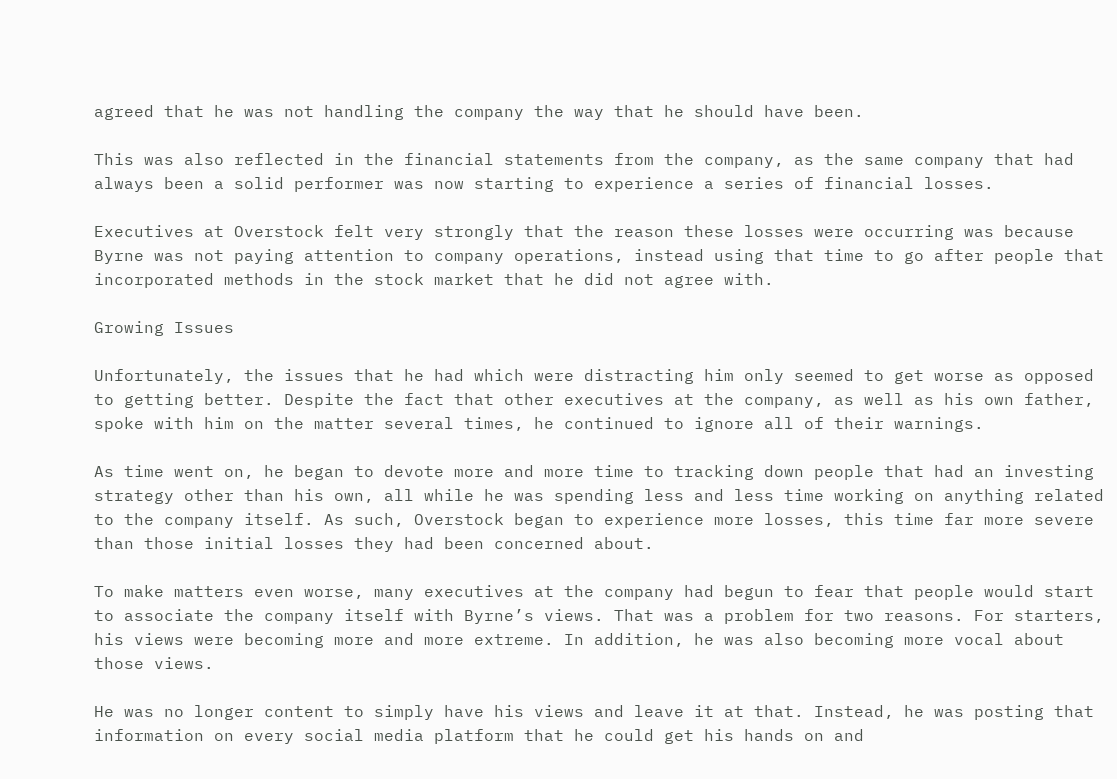agreed that he was not handling the company the way that he should have been.

This was also reflected in the financial statements from the company, as the same company that had always been a solid performer was now starting to experience a series of financial losses.

Executives at Overstock felt very strongly that the reason these losses were occurring was because Byrne was not paying attention to company operations, instead using that time to go after people that incorporated methods in the stock market that he did not agree with.

Growing Issues

Unfortunately, the issues that he had which were distracting him only seemed to get worse as opposed to getting better. Despite the fact that other executives at the company, as well as his own father, spoke with him on the matter several times, he continued to ignore all of their warnings.

As time went on, he began to devote more and more time to tracking down people that had an investing strategy other than his own, all while he was spending less and less time working on anything related to the company itself. As such, Overstock began to experience more losses, this time far more severe than those initial losses they had been concerned about.

To make matters even worse, many executives at the company had begun to fear that people would start to associate the company itself with Byrne’s views. That was a problem for two reasons. For starters, his views were becoming more and more extreme. In addition, he was also becoming more vocal about those views.

He was no longer content to simply have his views and leave it at that. Instead, he was posting that information on every social media platform that he could get his hands on and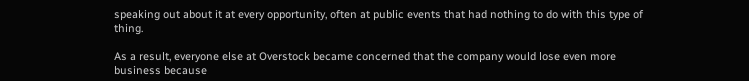speaking out about it at every opportunity, often at public events that had nothing to do with this type of thing.

As a result, everyone else at Overstock became concerned that the company would lose even more business because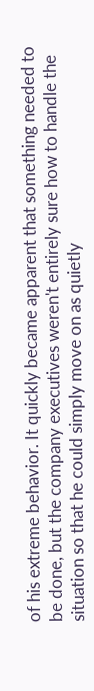of his extreme behavior. It quickly became apparent that something needed to be done, but the company executives weren't entirely sure how to handle the situation so that he could simply move on as quietly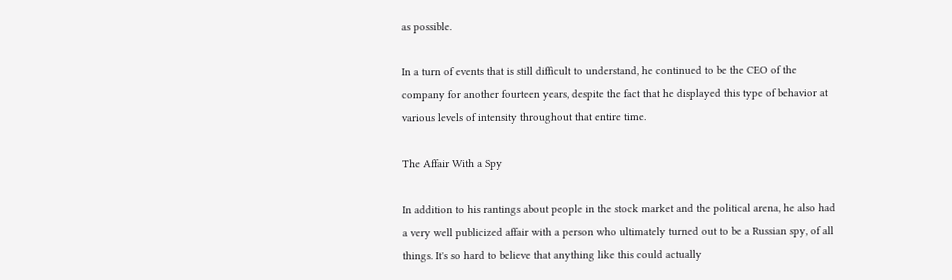as possible.

In a turn of events that is still difficult to understand, he continued to be the CEO of the company for another fourteen years, despite the fact that he displayed this type of behavior at various levels of intensity throughout that entire time.

The Affair With a Spy

In addition to his rantings about people in the stock market and the political arena, he also had a very well publicized affair with a person who ultimately turned out to be a Russian spy, of all things. It's so hard to believe that anything like this could actually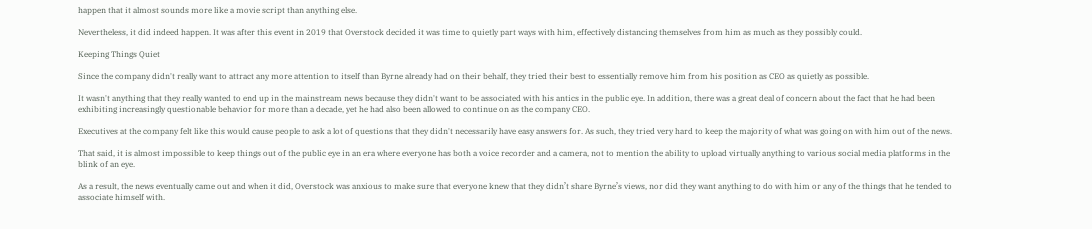happen that it almost sounds more like a movie script than anything else.

Nevertheless, it did indeed happen. It was after this event in 2019 that Overstock decided it was time to quietly part ways with him, effectively distancing themselves from him as much as they possibly could.

Keeping Things Quiet

Since the company didn't really want to attract any more attention to itself than Byrne already had on their behalf, they tried their best to essentially remove him from his position as CEO as quietly as possible.

It wasn't anything that they really wanted to end up in the mainstream news because they didn't want to be associated with his antics in the public eye. In addition, there was a great deal of concern about the fact that he had been exhibiting increasingly questionable behavior for more than a decade, yet he had also been allowed to continue on as the company CEO.

Executives at the company felt like this would cause people to ask a lot of questions that they didn't necessarily have easy answers for. As such, they tried very hard to keep the majority of what was going on with him out of the news.

That said, it is almost impossible to keep things out of the public eye in an era where everyone has both a voice recorder and a camera, not to mention the ability to upload virtually anything to various social media platforms in the blink of an eye.

As a result, the news eventually came out and when it did, Overstock was anxious to make sure that everyone knew that they didn’t share Byrne’s views, nor did they want anything to do with him or any of the things that he tended to associate himself with.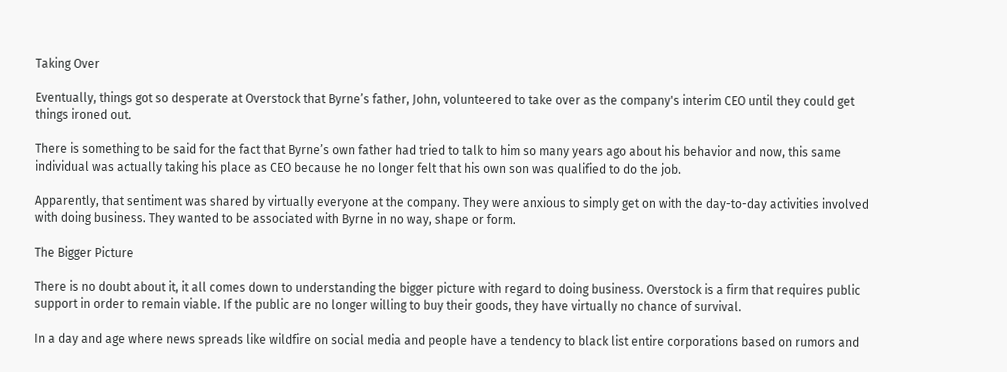Taking Over

Eventually, things got so desperate at Overstock that Byrne’s father, John, volunteered to take over as the company's interim CEO until they could get things ironed out.

There is something to be said for the fact that Byrne’s own father had tried to talk to him so many years ago about his behavior and now, this same individual was actually taking his place as CEO because he no longer felt that his own son was qualified to do the job.

Apparently, that sentiment was shared by virtually everyone at the company. They were anxious to simply get on with the day-to-day activities involved with doing business. They wanted to be associated with Byrne in no way, shape or form.

The Bigger Picture

There is no doubt about it, it all comes down to understanding the bigger picture with regard to doing business. Overstock is a firm that requires public support in order to remain viable. If the public are no longer willing to buy their goods, they have virtually no chance of survival.

In a day and age where news spreads like wildfire on social media and people have a tendency to black list entire corporations based on rumors and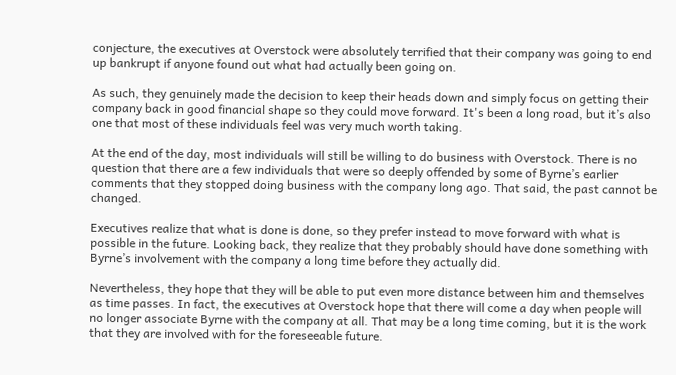conjecture, the executives at Overstock were absolutely terrified that their company was going to end up bankrupt if anyone found out what had actually been going on.

As such, they genuinely made the decision to keep their heads down and simply focus on getting their company back in good financial shape so they could move forward. It's been a long road, but it’s also one that most of these individuals feel was very much worth taking.

At the end of the day, most individuals will still be willing to do business with Overstock. There is no question that there are a few individuals that were so deeply offended by some of Byrne’s earlier comments that they stopped doing business with the company long ago. That said, the past cannot be changed.

Executives realize that what is done is done, so they prefer instead to move forward with what is possible in the future. Looking back, they realize that they probably should have done something with Byrne’s involvement with the company a long time before they actually did.

Nevertheless, they hope that they will be able to put even more distance between him and themselves as time passes. In fact, the executives at Overstock hope that there will come a day when people will no longer associate Byrne with the company at all. That may be a long time coming, but it is the work that they are involved with for the foreseeable future.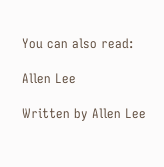You can also read:

Allen Lee

Written by Allen Lee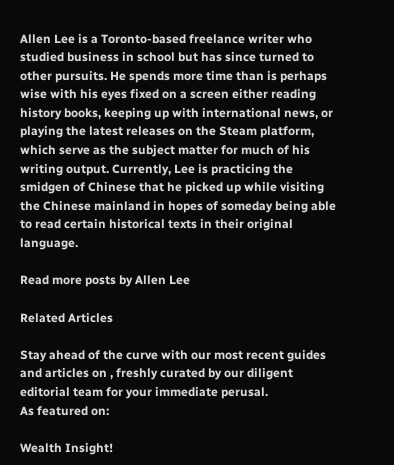Allen Lee is a Toronto-based freelance writer who studied business in school but has since turned to other pursuits. He spends more time than is perhaps wise with his eyes fixed on a screen either reading history books, keeping up with international news, or playing the latest releases on the Steam platform, which serve as the subject matter for much of his writing output. Currently, Lee is practicing the smidgen of Chinese that he picked up while visiting the Chinese mainland in hopes of someday being able to read certain historical texts in their original language.

Read more posts by Allen Lee

Related Articles

Stay ahead of the curve with our most recent guides and articles on , freshly curated by our diligent editorial team for your immediate perusal.
As featured on:

Wealth Insight!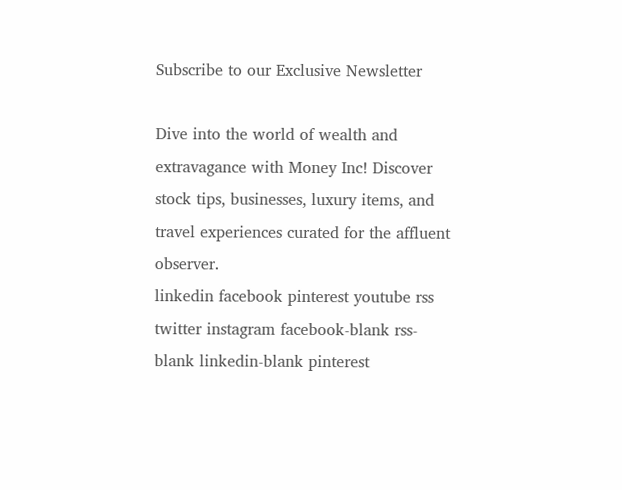Subscribe to our Exclusive Newsletter

Dive into the world of wealth and extravagance with Money Inc! Discover stock tips, businesses, luxury items, and travel experiences curated for the affluent observer.
linkedin facebook pinterest youtube rss twitter instagram facebook-blank rss-blank linkedin-blank pinterest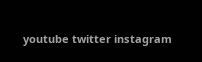youtube twitter instagram